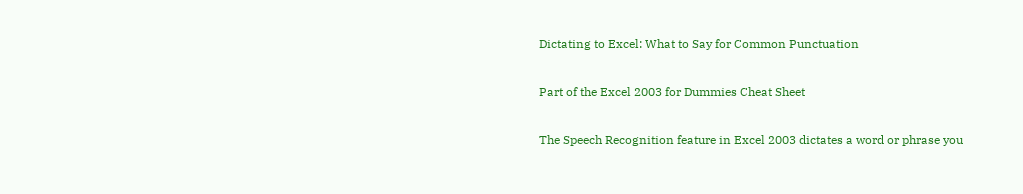Dictating to Excel: What to Say for Common Punctuation

Part of the Excel 2003 for Dummies Cheat Sheet

The Speech Recognition feature in Excel 2003 dictates a word or phrase you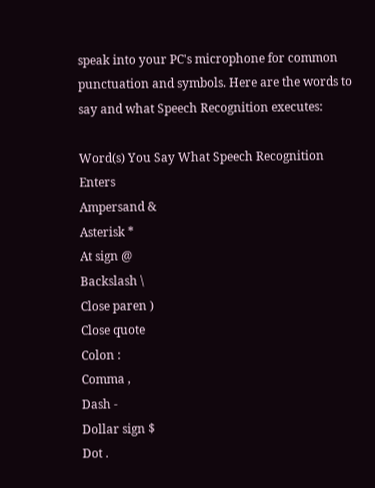speak into your PC's microphone for common punctuation and symbols. Here are the words to say and what Speech Recognition executes:

Word(s) You Say What Speech Recognition Enters
Ampersand &
Asterisk *
At sign @
Backslash \
Close paren )
Close quote
Colon :
Comma ,
Dash -
Dollar sign $
Dot .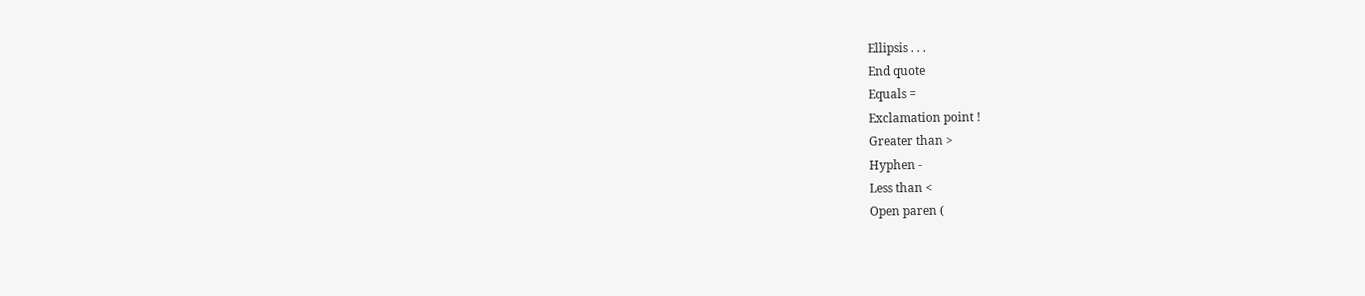Ellipsis . . .
End quote
Equals =
Exclamation point !
Greater than >
Hyphen -
Less than <
Open paren (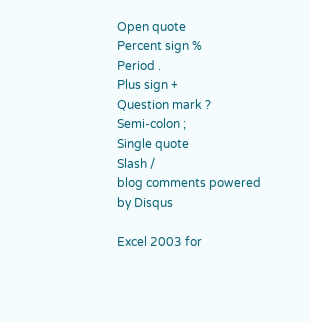Open quote
Percent sign %
Period .
Plus sign +
Question mark ?
Semi-colon ;
Single quote
Slash /
blog comments powered by Disqus

Excel 2003 for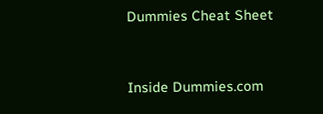Dummies Cheat Sheet


Inside Dummies.com